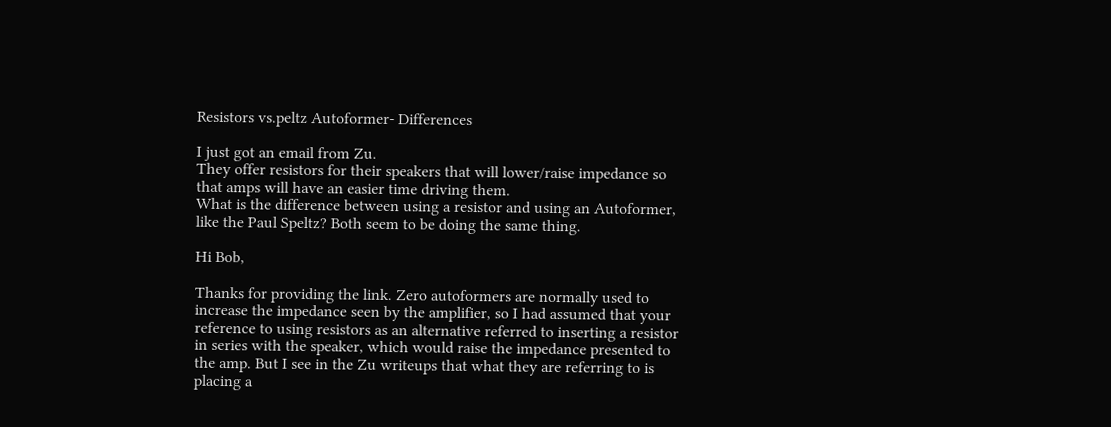Resistors vs.peltz Autoformer- Differences

I just got an email from Zu.
They offer resistors for their speakers that will lower/raise impedance so that amps will have an easier time driving them.
What is the difference between using a resistor and using an Autoformer, like the Paul Speltz? Both seem to be doing the same thing.

Hi Bob,

Thanks for providing the link. Zero autoformers are normally used to increase the impedance seen by the amplifier, so I had assumed that your reference to using resistors as an alternative referred to inserting a resistor in series with the speaker, which would raise the impedance presented to the amp. But I see in the Zu writeups that what they are referring to is placing a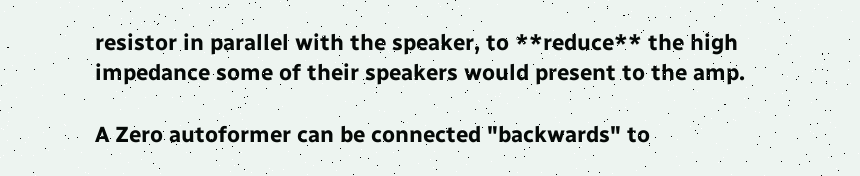resistor in parallel with the speaker, to **reduce** the high impedance some of their speakers would present to the amp.

A Zero autoformer can be connected "backwards" to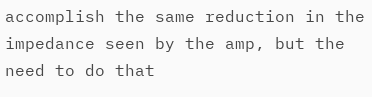accomplish the same reduction in the impedance seen by the amp, but the need to do that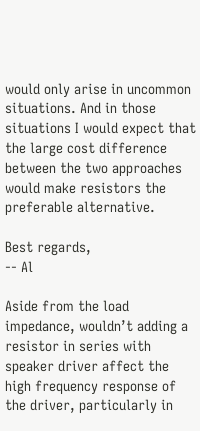would only arise in uncommon situations. And in those situations I would expect that the large cost difference between the two approaches would make resistors the preferable alternative.

Best regards,
-- Al

Aside from the load impedance, wouldn’t adding a resistor in series with speaker driver affect the high frequency response of the driver, particularly in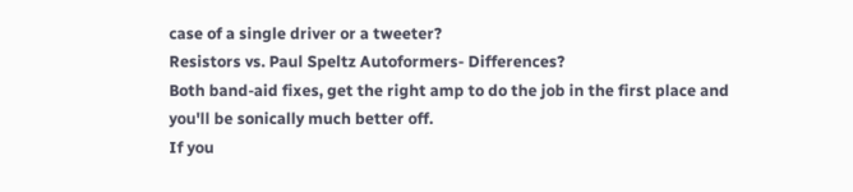case of a single driver or a tweeter?
Resistors vs. Paul Speltz Autoformers- Differences?
Both band-aid fixes, get the right amp to do the job in the first place and you'll be sonically much better off.
If you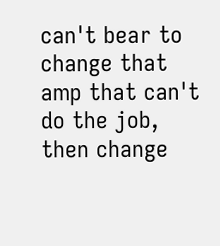can't bear to change that amp that can't do the job, then change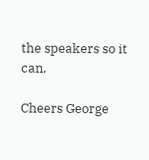the speakers so it can.

Cheers George